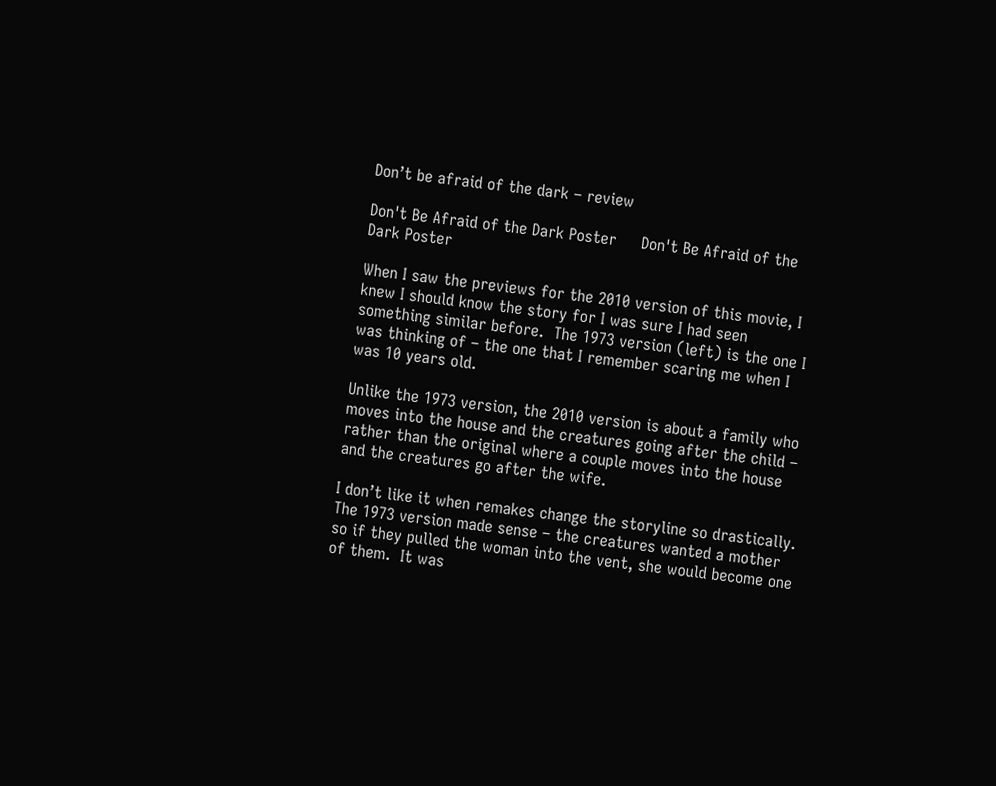Don’t be afraid of the dark – review

Don't Be Afraid of the Dark Poster     Don't Be Afraid of the Dark Poster

When I saw the previews for the 2010 version of this movie, I knew I should know the story for I was sure I had seen something similar before.  The 1973 version (left) is the one I was thinking of – the one that I remember scaring me when I was 10 years old.

Unlike the 1973 version, the 2010 version is about a family who moves into the house and the creatures going after the child – rather than the original where a couple moves into the house and the creatures go after the wife.

I don’t like it when remakes change the storyline so drastically.  The 1973 version made sense – the creatures wanted a mother so if they pulled the woman into the vent, she would become one of them.  It was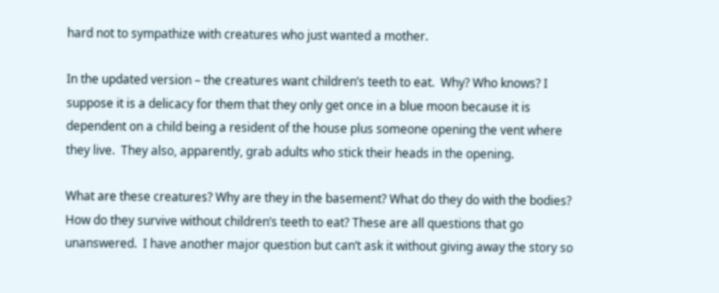hard not to sympathize with creatures who just wanted a mother.

In the updated version – the creatures want children’s teeth to eat.  Why? Who knows? I suppose it is a delicacy for them that they only get once in a blue moon because it is dependent on a child being a resident of the house plus someone opening the vent where they live.  They also, apparently, grab adults who stick their heads in the opening.

What are these creatures? Why are they in the basement? What do they do with the bodies? How do they survive without children’s teeth to eat? These are all questions that go unanswered.  I have another major question but can’t ask it without giving away the story so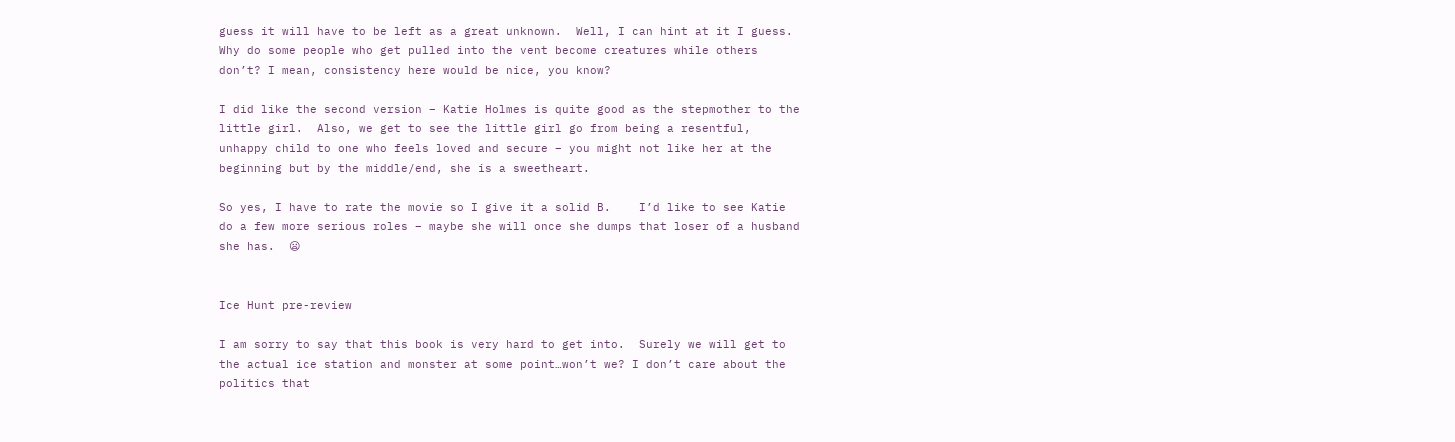guess it will have to be left as a great unknown.  Well, I can hint at it I guess.  Why do some people who get pulled into the vent become creatures while others don’t? I mean, consistency here would be nice, you know?

I did like the second version – Katie Holmes is quite good as the stepmother to the little girl.  Also, we get to see the little girl go from being a resentful, unhappy child to one who feels loved and secure – you might not like her at the beginning but by the middle/end, she is a sweetheart.

So yes, I have to rate the movie so I give it a solid B.    I’d like to see Katie do a few more serious roles – maybe she will once she dumps that loser of a husband she has.  😦


Ice Hunt pre-review

I am sorry to say that this book is very hard to get into.  Surely we will get to the actual ice station and monster at some point…won’t we? I don’t care about the politics that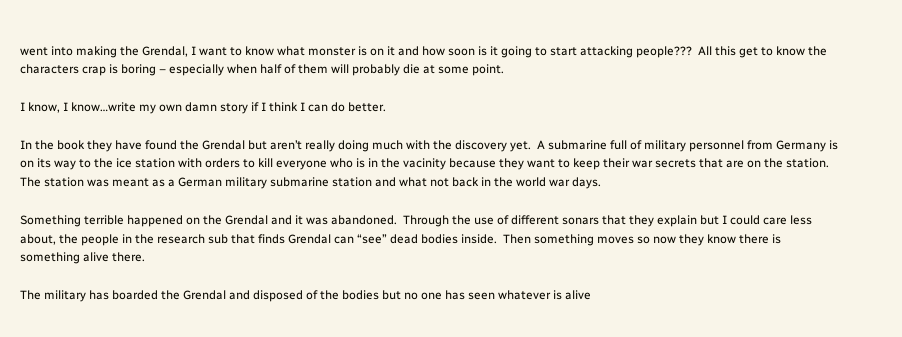went into making the Grendal, I want to know what monster is on it and how soon is it going to start attacking people???  All this get to know the characters crap is boring – especially when half of them will probably die at some point.

I know, I know…write my own damn story if I think I can do better.

In the book they have found the Grendal but aren’t really doing much with the discovery yet.  A submarine full of military personnel from Germany is on its way to the ice station with orders to kill everyone who is in the vacinity because they want to keep their war secrets that are on the station.  The station was meant as a German military submarine station and what not back in the world war days.

Something terrible happened on the Grendal and it was abandoned.  Through the use of different sonars that they explain but I could care less about, the people in the research sub that finds Grendal can “see” dead bodies inside.  Then something moves so now they know there is something alive there.

The military has boarded the Grendal and disposed of the bodies but no one has seen whatever is alive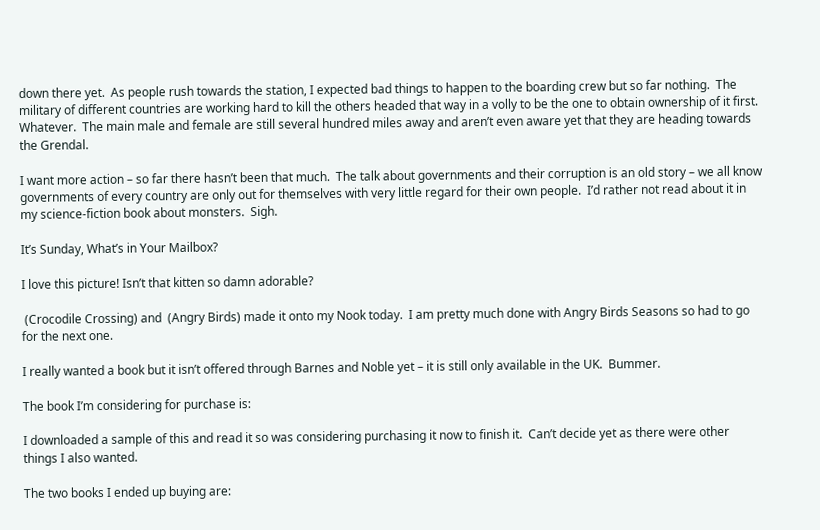down there yet.  As people rush towards the station, I expected bad things to happen to the boarding crew but so far nothing.  The military of different countries are working hard to kill the others headed that way in a volly to be the one to obtain ownership of it first.  Whatever.  The main male and female are still several hundred miles away and aren’t even aware yet that they are heading towards the Grendal.

I want more action – so far there hasn’t been that much.  The talk about governments and their corruption is an old story – we all know governments of every country are only out for themselves with very little regard for their own people.  I’d rather not read about it in my science-fiction book about monsters.  Sigh.

It’s Sunday, What’s in Your Mailbox?

I love this picture! Isn’t that kitten so damn adorable?

 (Crocodile Crossing) and  (Angry Birds) made it onto my Nook today.  I am pretty much done with Angry Birds Seasons so had to go for the next one.

I really wanted a book but it isn’t offered through Barnes and Noble yet – it is still only available in the UK.  Bummer.

The book I’m considering for purchase is:

I downloaded a sample of this and read it so was considering purchasing it now to finish it.  Can’t decide yet as there were other things I also wanted.

The two books I ended up buying are: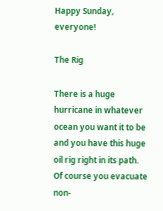Happy Sunday, everyone!

The Rig

There is a huge hurricane in whatever ocean you want it to be and you have this huge oil rig right in its path.  Of course you evacuate non-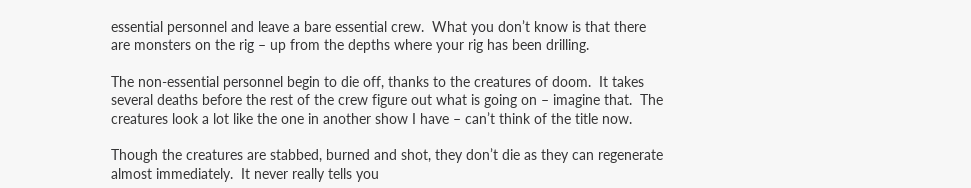essential personnel and leave a bare essential crew.  What you don’t know is that there are monsters on the rig – up from the depths where your rig has been drilling.

The non-essential personnel begin to die off, thanks to the creatures of doom.  It takes several deaths before the rest of the crew figure out what is going on – imagine that.  The creatures look a lot like the one in another show I have – can’t think of the title now.

Though the creatures are stabbed, burned and shot, they don’t die as they can regenerate almost immediately.  It never really tells you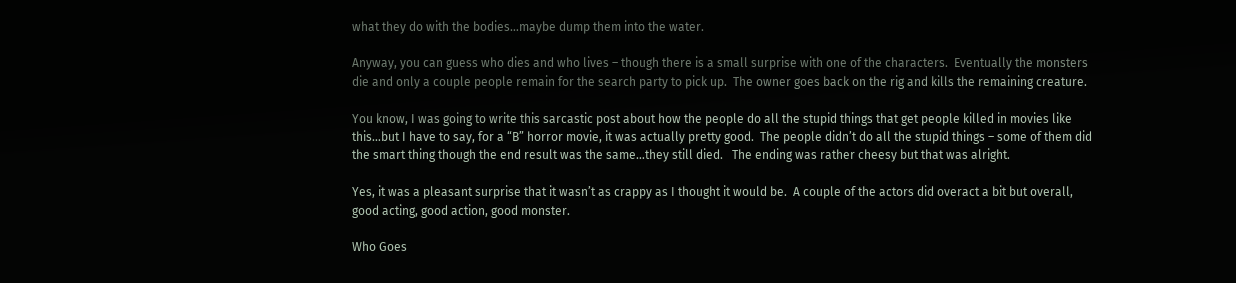what they do with the bodies…maybe dump them into the water.

Anyway, you can guess who dies and who lives – though there is a small surprise with one of the characters.  Eventually the monsters die and only a couple people remain for the search party to pick up.  The owner goes back on the rig and kills the remaining creature.

You know, I was going to write this sarcastic post about how the people do all the stupid things that get people killed in movies like this…but I have to say, for a “B” horror movie, it was actually pretty good.  The people didn’t do all the stupid things – some of them did the smart thing though the end result was the same…they still died.   The ending was rather cheesy but that was alright.

Yes, it was a pleasant surprise that it wasn’t as crappy as I thought it would be.  A couple of the actors did overact a bit but overall, good acting, good action, good monster.

Who Goes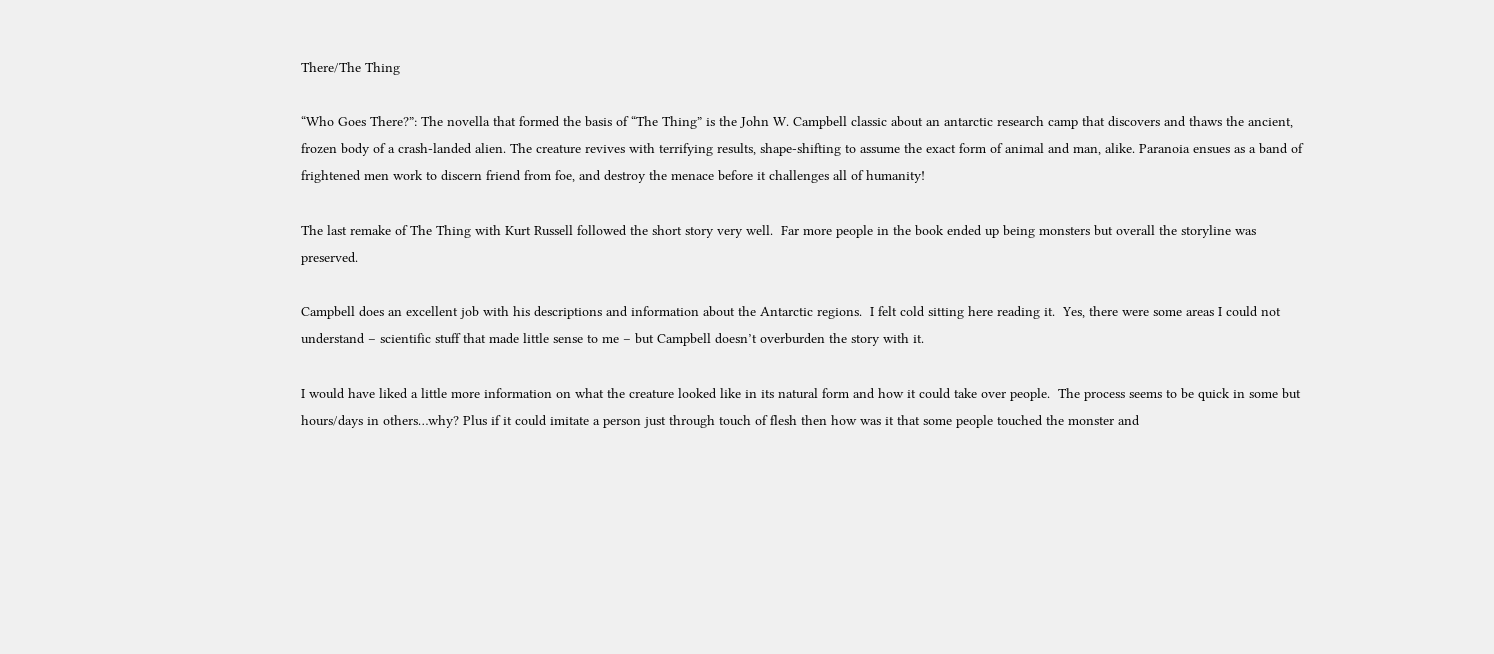There/The Thing

“Who Goes There?”: The novella that formed the basis of “The Thing” is the John W. Campbell classic about an antarctic research camp that discovers and thaws the ancient, frozen body of a crash-landed alien. The creature revives with terrifying results, shape-shifting to assume the exact form of animal and man, alike. Paranoia ensues as a band of frightened men work to discern friend from foe, and destroy the menace before it challenges all of humanity!

The last remake of The Thing with Kurt Russell followed the short story very well.  Far more people in the book ended up being monsters but overall the storyline was preserved.

Campbell does an excellent job with his descriptions and information about the Antarctic regions.  I felt cold sitting here reading it.  Yes, there were some areas I could not understand – scientific stuff that made little sense to me – but Campbell doesn’t overburden the story with it.

I would have liked a little more information on what the creature looked like in its natural form and how it could take over people.  The process seems to be quick in some but hours/days in others…why? Plus if it could imitate a person just through touch of flesh then how was it that some people touched the monster and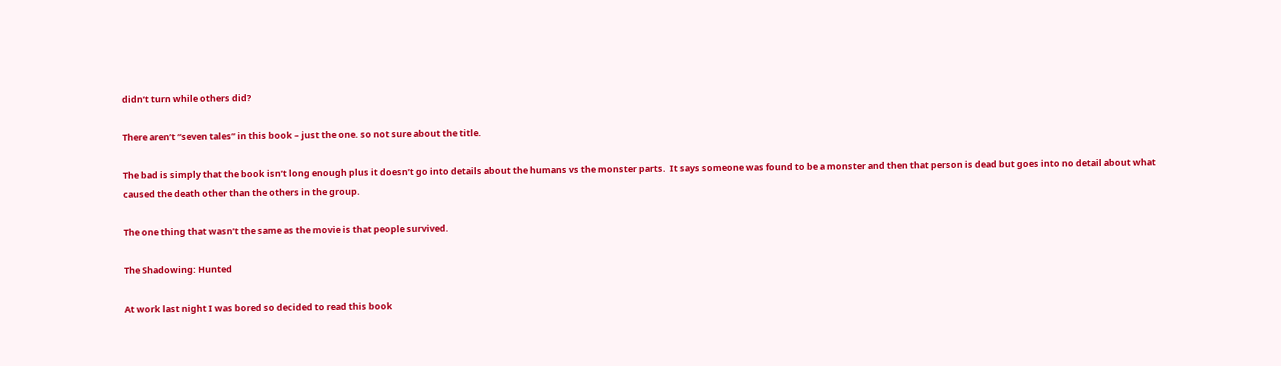didn’t turn while others did?

There aren’t “seven tales” in this book – just the one. so not sure about the title.

The bad is simply that the book isn’t long enough plus it doesn’t go into details about the humans vs the monster parts.  It says someone was found to be a monster and then that person is dead but goes into no detail about what caused the death other than the others in the group.

The one thing that wasn’t the same as the movie is that people survived.

The Shadowing: Hunted

At work last night I was bored so decided to read this book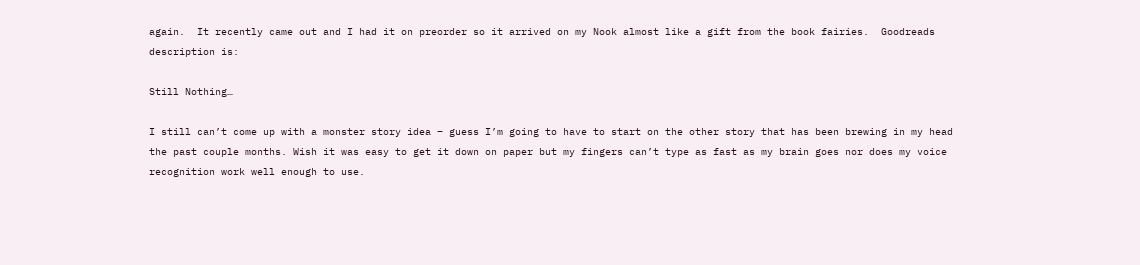again.  It recently came out and I had it on preorder so it arrived on my Nook almost like a gift from the book fairies.  Goodreads description is:

Still Nothing…

I still can’t come up with a monster story idea – guess I’m going to have to start on the other story that has been brewing in my head the past couple months. Wish it was easy to get it down on paper but my fingers can’t type as fast as my brain goes nor does my voice recognition work well enough to use.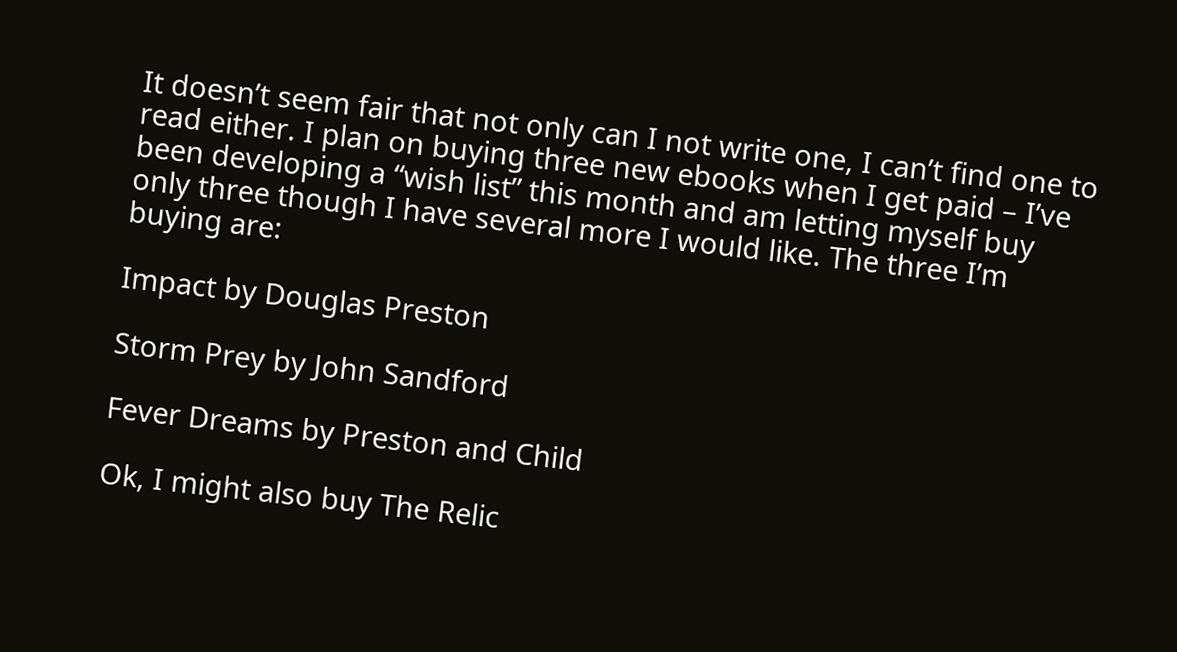It doesn’t seem fair that not only can I not write one, I can’t find one to read either. I plan on buying three new ebooks when I get paid – I’ve been developing a “wish list” this month and am letting myself buy only three though I have several more I would like. The three I’m buying are:

Impact by Douglas Preston

Storm Prey by John Sandford

Fever Dreams by Preston and Child

Ok, I might also buy The Relic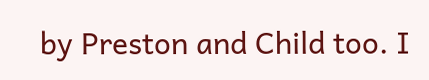by Preston and Child too. I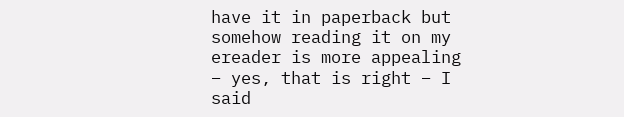have it in paperback but somehow reading it on my ereader is more appealing – yes, that is right – I said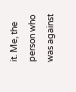it. Me, the person who was against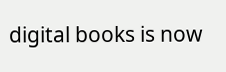digital books is now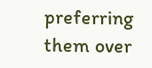preferring them over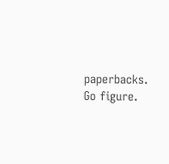paperbacks. Go figure.